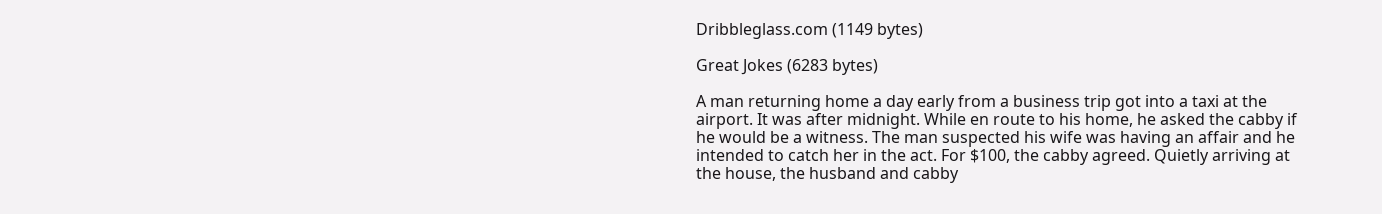Dribbleglass.com (1149 bytes)

Great Jokes (6283 bytes)

A man returning home a day early from a business trip got into a taxi at the airport. It was after midnight. While en route to his home, he asked the cabby if he would be a witness. The man suspected his wife was having an affair and he intended to catch her in the act. For $100, the cabby agreed. Quietly arriving at the house, the husband and cabby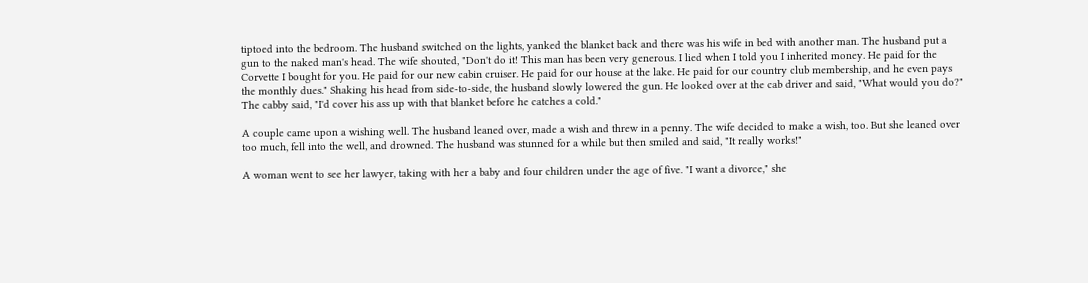tiptoed into the bedroom. The husband switched on the lights, yanked the blanket back and there was his wife in bed with another man. The husband put a gun to the naked man's head. The wife shouted, "Don't do it! This man has been very generous. I lied when I told you I inherited money. He paid for the Corvette I bought for you. He paid for our new cabin cruiser. He paid for our house at the lake. He paid for our country club membership, and he even pays the monthly dues." Shaking his head from side-to-side, the husband slowly lowered the gun. He looked over at the cab driver and said, "What would you do?" The cabby said, "I'd cover his ass up with that blanket before he catches a cold."

A couple came upon a wishing well. The husband leaned over, made a wish and threw in a penny. The wife decided to make a wish, too. But she leaned over too much, fell into the well, and drowned. The husband was stunned for a while but then smiled and said, "It really works!"

A woman went to see her lawyer, taking with her a baby and four children under the age of five. "I want a divorce," she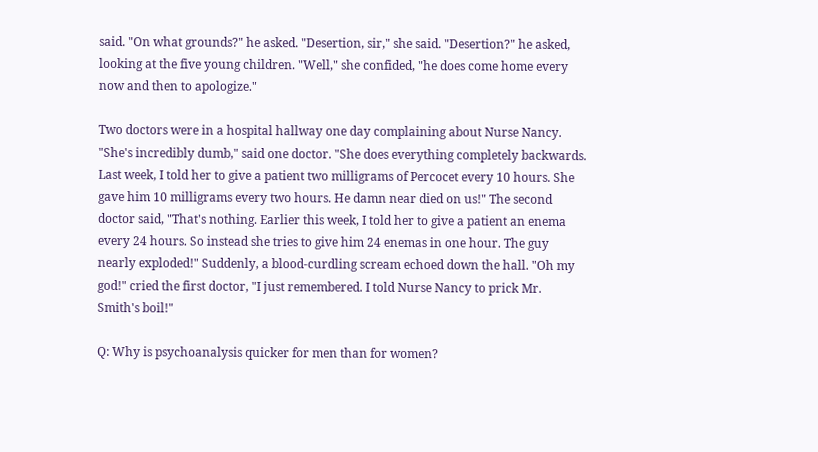said. "On what grounds?" he asked. "Desertion, sir," she said. "Desertion?" he asked, looking at the five young children. "Well," she confided, "he does come home every now and then to apologize."

Two doctors were in a hospital hallway one day complaining about Nurse Nancy. "She's incredibly dumb," said one doctor. "She does everything completely backwards. Last week, I told her to give a patient two milligrams of Percocet every 10 hours. She gave him 10 milligrams every two hours. He damn near died on us!" The second doctor said, "That's nothing. Earlier this week, I told her to give a patient an enema every 24 hours. So instead she tries to give him 24 enemas in one hour. The guy nearly exploded!" Suddenly, a blood-curdling scream echoed down the hall. "Oh my god!" cried the first doctor, "I just remembered. I told Nurse Nancy to prick Mr. Smith's boil!"

Q: Why is psychoanalysis quicker for men than for women?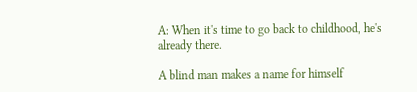A: When it's time to go back to childhood, he's already there.

A blind man makes a name for himself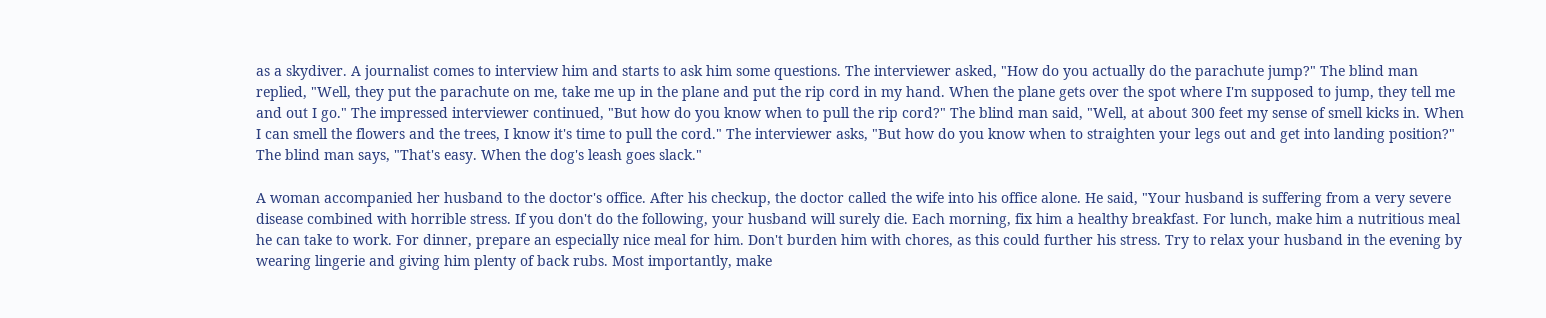as a skydiver. A journalist comes to interview him and starts to ask him some questions. The interviewer asked, "How do you actually do the parachute jump?" The blind man replied, "Well, they put the parachute on me, take me up in the plane and put the rip cord in my hand. When the plane gets over the spot where I'm supposed to jump, they tell me and out I go." The impressed interviewer continued, "But how do you know when to pull the rip cord?" The blind man said, "Well, at about 300 feet my sense of smell kicks in. When I can smell the flowers and the trees, I know it's time to pull the cord." The interviewer asks, "But how do you know when to straighten your legs out and get into landing position?" The blind man says, "That's easy. When the dog's leash goes slack."

A woman accompanied her husband to the doctor's office. After his checkup, the doctor called the wife into his office alone. He said, "Your husband is suffering from a very severe disease combined with horrible stress. If you don't do the following, your husband will surely die. Each morning, fix him a healthy breakfast. For lunch, make him a nutritious meal he can take to work. For dinner, prepare an especially nice meal for him. Don't burden him with chores, as this could further his stress. Try to relax your husband in the evening by wearing lingerie and giving him plenty of back rubs. Most importantly, make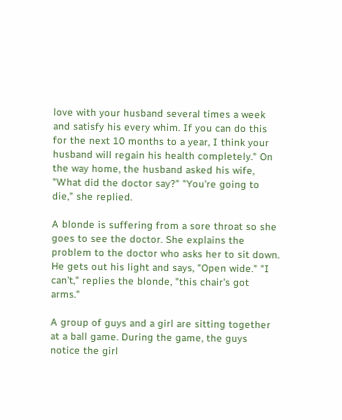love with your husband several times a week and satisfy his every whim. If you can do this for the next 10 months to a year, I think your husband will regain his health completely." On the way home, the husband asked his wife, "What did the doctor say?" "You're going to die," she replied.

A blonde is suffering from a sore throat so she goes to see the doctor. She explains the problem to the doctor who asks her to sit down. He gets out his light and says, "Open wide." "I can't," replies the blonde, "this chair's got arms."

A group of guys and a girl are sitting together at a ball game. During the game, the guys notice the girl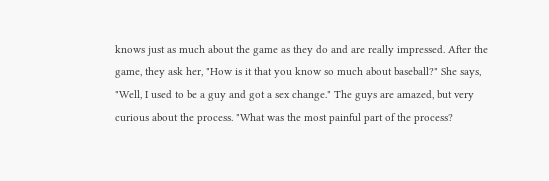knows just as much about the game as they do and are really impressed. After the game, they ask her, "How is it that you know so much about baseball?" She says, "Well, I used to be a guy and got a sex change." The guys are amazed, but very curious about the process. "What was the most painful part of the process?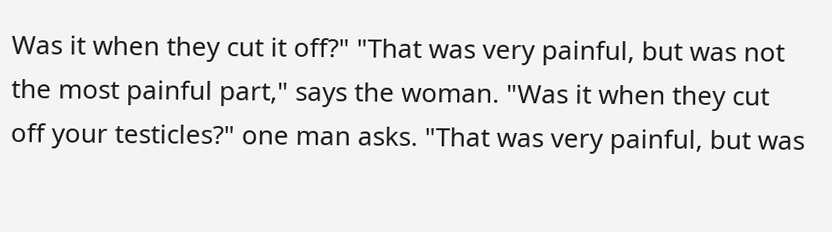Was it when they cut it off?" "That was very painful, but was not the most painful part," says the woman. "Was it when they cut off your testicles?" one man asks. "That was very painful, but was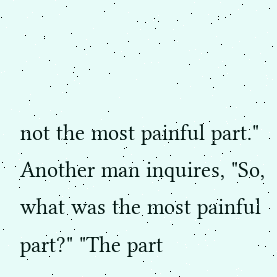not the most painful part." Another man inquires, "So, what was the most painful part?" "The part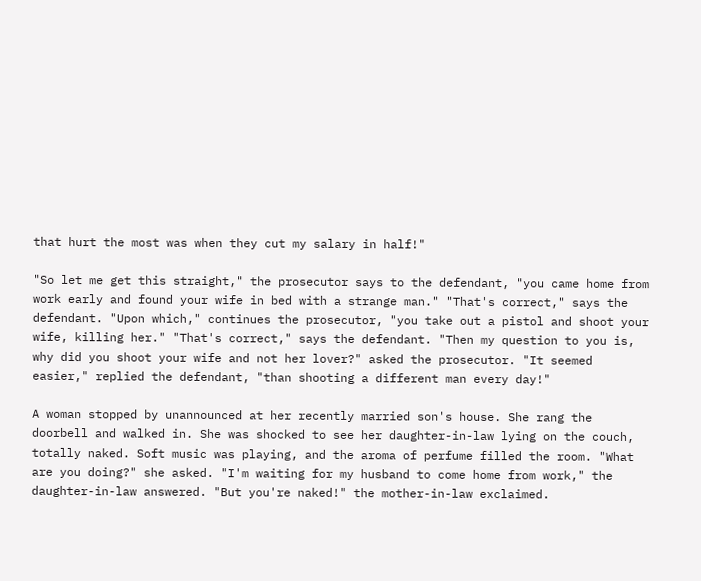that hurt the most was when they cut my salary in half!"

"So let me get this straight," the prosecutor says to the defendant, "you came home from work early and found your wife in bed with a strange man." "That's correct," says the defendant. "Upon which," continues the prosecutor, "you take out a pistol and shoot your wife, killing her." "That's correct," says the defendant. "Then my question to you is, why did you shoot your wife and not her lover?" asked the prosecutor. "It seemed easier," replied the defendant, "than shooting a different man every day!"

A woman stopped by unannounced at her recently married son's house. She rang the doorbell and walked in. She was shocked to see her daughter-in-law lying on the couch, totally naked. Soft music was playing, and the aroma of perfume filled the room. "What are you doing?" she asked. "I'm waiting for my husband to come home from work," the daughter-in-law answered. "But you're naked!" the mother-in-law exclaimed.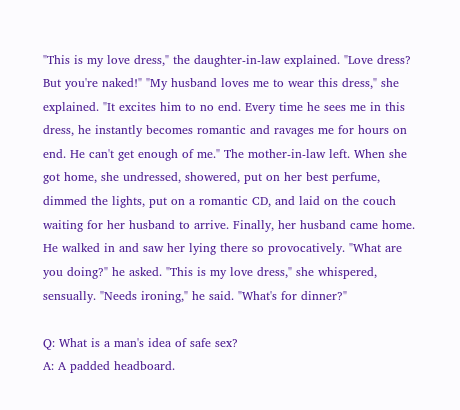"This is my love dress," the daughter-in-law explained. "Love dress? But you're naked!" "My husband loves me to wear this dress," she explained. "It excites him to no end. Every time he sees me in this dress, he instantly becomes romantic and ravages me for hours on end. He can't get enough of me." The mother-in-law left. When she got home, she undressed, showered, put on her best perfume, dimmed the lights, put on a romantic CD, and laid on the couch waiting for her husband to arrive. Finally, her husband came home. He walked in and saw her lying there so provocatively. "What are you doing?" he asked. "This is my love dress," she whispered, sensually. "Needs ironing," he said. "What's for dinner?"

Q: What is a man's idea of safe sex?
A: A padded headboard.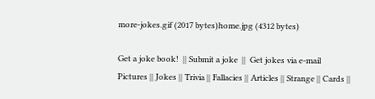more-jokes.gif (2017 bytes)home.jpg (4312 bytes)

Get a joke book!  || Submit a joke  ||  Get jokes via e-mail
Pictures || Jokes || Trivia || Fallacies || Articles || Strange || Cards ||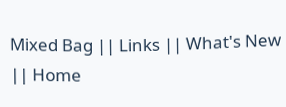Mixed Bag || Links || What's New || Home